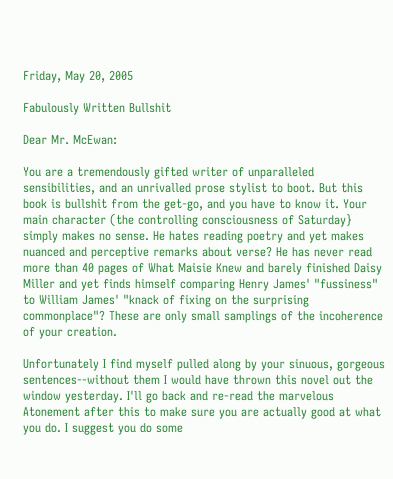Friday, May 20, 2005

Fabulously Written Bullshit

Dear Mr. McEwan:

You are a tremendously gifted writer of unparalleled sensibilities, and an unrivalled prose stylist to boot. But this book is bullshit from the get-go, and you have to know it. Your main character (the controlling consciousness of Saturday} simply makes no sense. He hates reading poetry and yet makes nuanced and perceptive remarks about verse? He has never read more than 40 pages of What Maisie Knew and barely finished Daisy Miller and yet finds himself comparing Henry James' "fussiness" to William James' "knack of fixing on the surprising commonplace"? These are only small samplings of the incoherence of your creation.

Unfortunately I find myself pulled along by your sinuous, gorgeous sentences--without them I would have thrown this novel out the window yesterday. I'll go back and re-read the marvelous Atonement after this to make sure you are actually good at what you do. I suggest you do some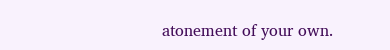atonement of your own.